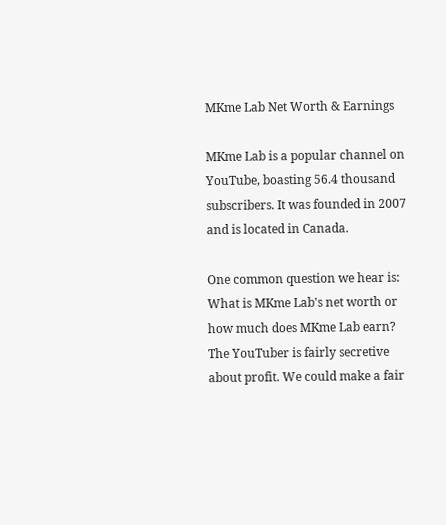MKme Lab Net Worth & Earnings

MKme Lab is a popular channel on YouTube, boasting 56.4 thousand subscribers. It was founded in 2007 and is located in Canada.

One common question we hear is: What is MKme Lab's net worth or how much does MKme Lab earn? The YouTuber is fairly secretive about profit. We could make a fair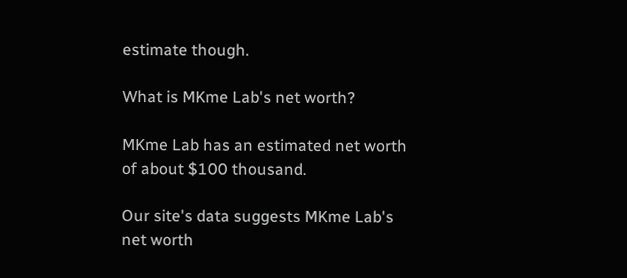estimate though.

What is MKme Lab's net worth?

MKme Lab has an estimated net worth of about $100 thousand.

Our site's data suggests MKme Lab's net worth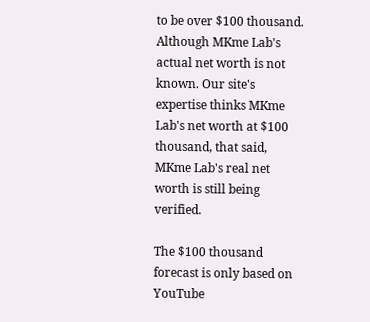to be over $100 thousand. Although MKme Lab's actual net worth is not known. Our site's expertise thinks MKme Lab's net worth at $100 thousand, that said, MKme Lab's real net worth is still being verified.

The $100 thousand forecast is only based on YouTube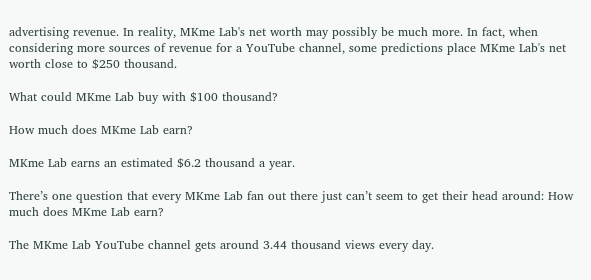advertising revenue. In reality, MKme Lab's net worth may possibly be much more. In fact, when considering more sources of revenue for a YouTube channel, some predictions place MKme Lab's net worth close to $250 thousand.

What could MKme Lab buy with $100 thousand?

How much does MKme Lab earn?

MKme Lab earns an estimated $6.2 thousand a year.

There’s one question that every MKme Lab fan out there just can’t seem to get their head around: How much does MKme Lab earn?

The MKme Lab YouTube channel gets around 3.44 thousand views every day.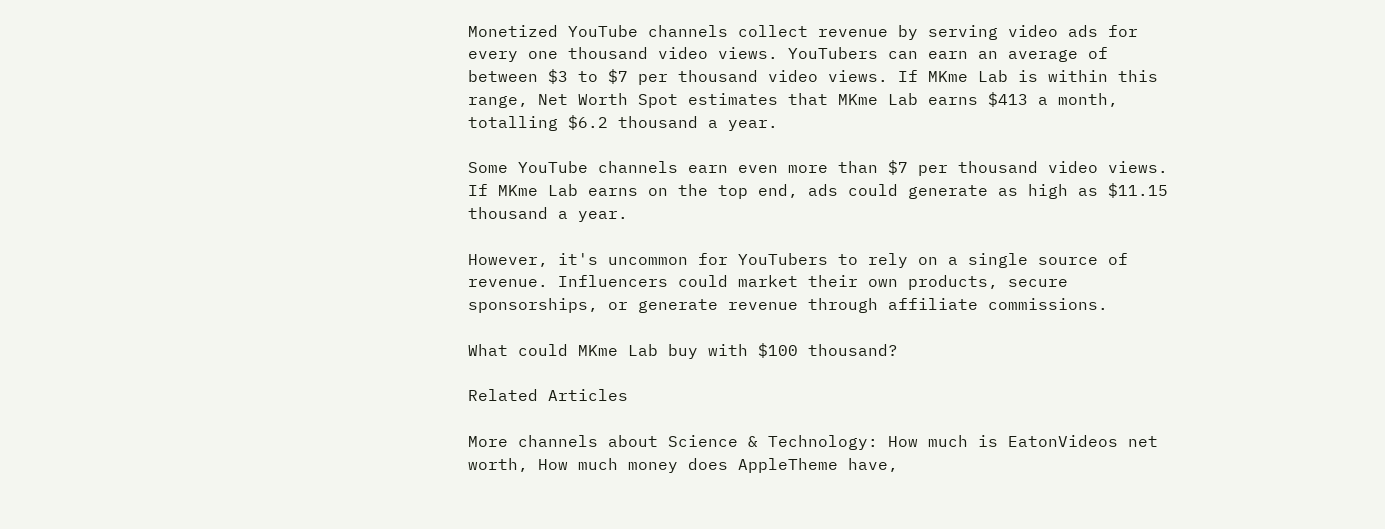Monetized YouTube channels collect revenue by serving video ads for every one thousand video views. YouTubers can earn an average of between $3 to $7 per thousand video views. If MKme Lab is within this range, Net Worth Spot estimates that MKme Lab earns $413 a month, totalling $6.2 thousand a year.

Some YouTube channels earn even more than $7 per thousand video views. If MKme Lab earns on the top end, ads could generate as high as $11.15 thousand a year.

However, it's uncommon for YouTubers to rely on a single source of revenue. Influencers could market their own products, secure sponsorships, or generate revenue through affiliate commissions.

What could MKme Lab buy with $100 thousand?

Related Articles

More channels about Science & Technology: How much is EatonVideos net worth, How much money does AppleTheme have,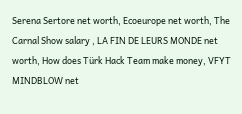Serena Sertore net worth, Ecoeurope net worth, The Carnal Show salary , LA FIN DE LEURS MONDE net worth, How does Türk Hack Team make money, VFYT MINDBLOW net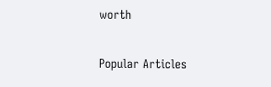worth

Popular Articles